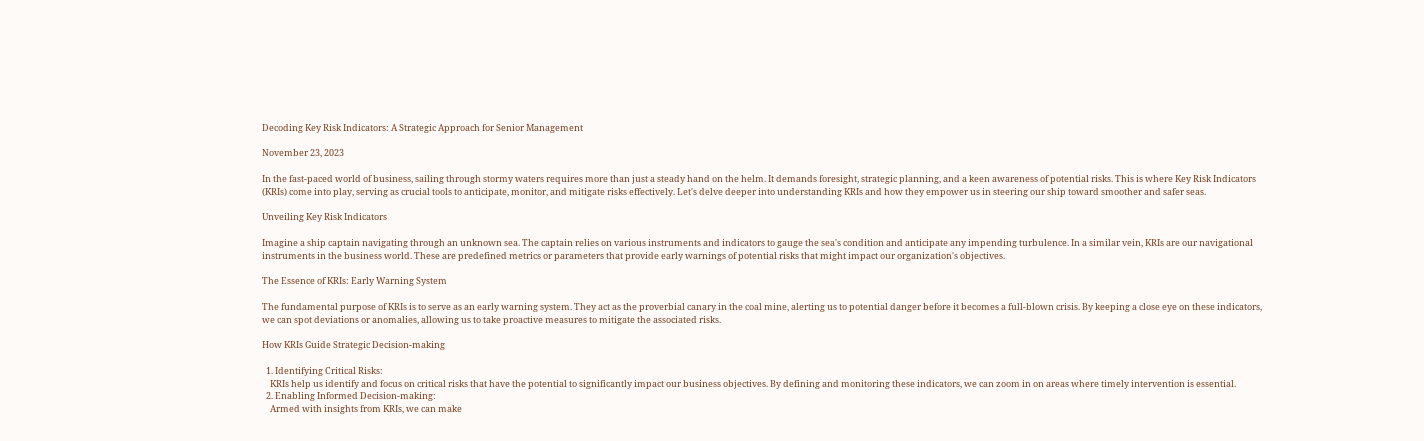Decoding Key Risk Indicators: A Strategic Approach for Senior Management

November 23, 2023

In the fast-paced world of business, sailing through stormy waters requires more than just a steady hand on the helm. It demands foresight, strategic planning, and a keen awareness of potential risks. This is where Key Risk Indicators (KRIs) come into play, serving as crucial tools to anticipate, monitor, and mitigate risks effectively. Let's delve deeper into understanding KRIs and how they empower us in steering our ship toward smoother and safer seas.

Unveiling Key Risk Indicators

Imagine a ship captain navigating through an unknown sea. The captain relies on various instruments and indicators to gauge the sea's condition and anticipate any impending turbulence. In a similar vein, KRIs are our navigational instruments in the business world. These are predefined metrics or parameters that provide early warnings of potential risks that might impact our organization's objectives.

The Essence of KRIs: Early Warning System

The fundamental purpose of KRIs is to serve as an early warning system. They act as the proverbial canary in the coal mine, alerting us to potential danger before it becomes a full-blown crisis. By keeping a close eye on these indicators, we can spot deviations or anomalies, allowing us to take proactive measures to mitigate the associated risks.

How KRIs Guide Strategic Decision-making

  1. Identifying Critical Risks:
    KRIs help us identify and focus on critical risks that have the potential to significantly impact our business objectives. By defining and monitoring these indicators, we can zoom in on areas where timely intervention is essential.
  2. Enabling Informed Decision-making:
    Armed with insights from KRIs, we can make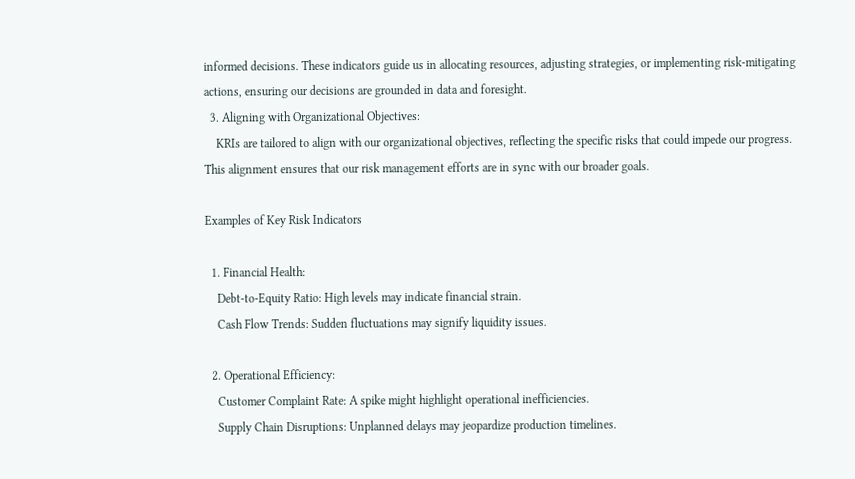informed decisions. These indicators guide us in allocating resources, adjusting strategies, or implementing risk-mitigating actions, ensuring our decisions are grounded in data and foresight.
  3. Aligning with Organizational Objectives:
    KRIs are tailored to align with our organizational objectives, reflecting the specific risks that could impede our progress. This alignment ensures that our risk management efforts are in sync with our broader goals.

Examples of Key Risk Indicators

  1. Financial Health:
    Debt-to-Equity Ratio: High levels may indicate financial strain.
    Cash Flow Trends: Sudden fluctuations may signify liquidity issues.

  2. Operational Efficiency:
    Customer Complaint Rate: A spike might highlight operational inefficiencies.
    Supply Chain Disruptions: Unplanned delays may jeopardize production timelines.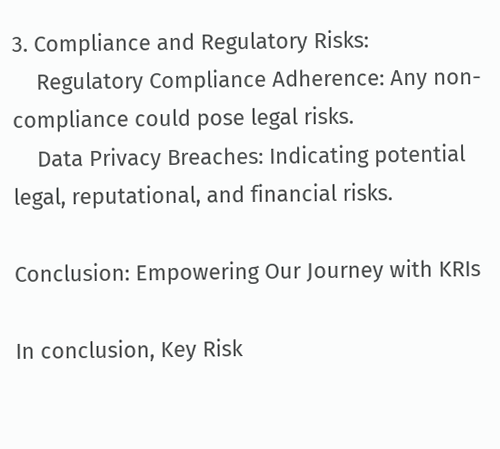3. Compliance and Regulatory Risks:
    Regulatory Compliance Adherence: Any non-compliance could pose legal risks.
    Data Privacy Breaches: Indicating potential legal, reputational, and financial risks.

Conclusion: Empowering Our Journey with KRIs

In conclusion, Key Risk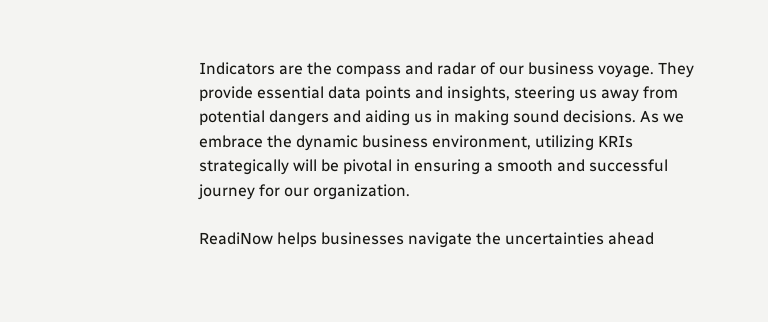Indicators are the compass and radar of our business voyage. They provide essential data points and insights, steering us away from potential dangers and aiding us in making sound decisions. As we embrace the dynamic business environment, utilizing KRIs strategically will be pivotal in ensuring a smooth and successful journey for our organization.

ReadiNow helps businesses navigate the uncertainties ahead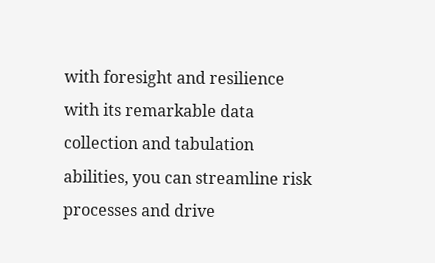with foresight and resilience with its remarkable data collection and tabulation abilities, you can streamline risk processes and drive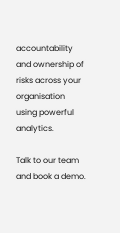accountability and ownership of risks across your organisation using powerful analytics.

Talk to our team and book a demo.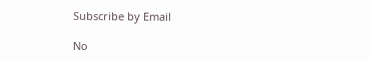Subscribe by Email

No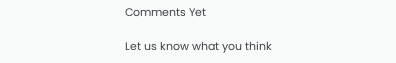Comments Yet

Let us know what you think